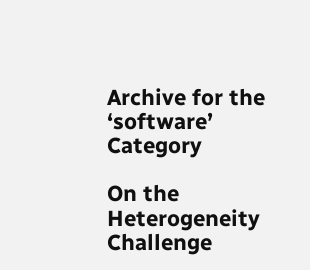Archive for the ‘software’ Category

On the Heterogeneity Challenge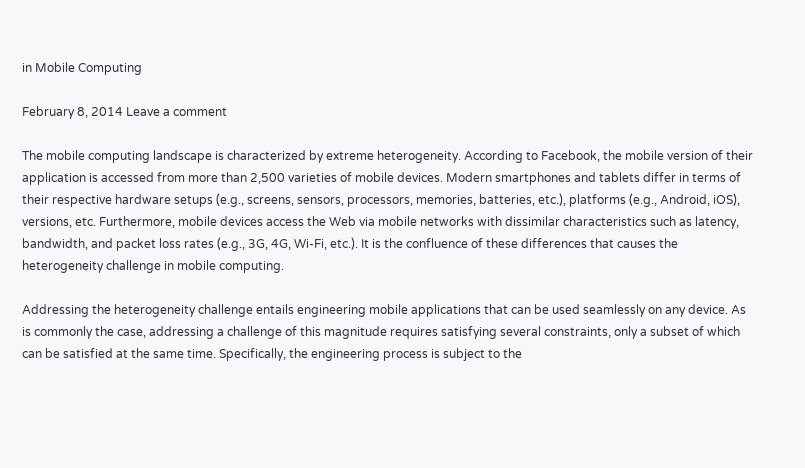in Mobile Computing

February 8, 2014 Leave a comment

The mobile computing landscape is characterized by extreme heterogeneity. According to Facebook, the mobile version of their application is accessed from more than 2,500 varieties of mobile devices. Modern smartphones and tablets differ in terms of their respective hardware setups (e.g., screens, sensors, processors, memories, batteries, etc.), platforms (e.g., Android, iOS), versions, etc. Furthermore, mobile devices access the Web via mobile networks with dissimilar characteristics such as latency, bandwidth, and packet loss rates (e.g., 3G, 4G, Wi-Fi, etc.). It is the confluence of these differences that causes the heterogeneity challenge in mobile computing.

Addressing the heterogeneity challenge entails engineering mobile applications that can be used seamlessly on any device. As is commonly the case, addressing a challenge of this magnitude requires satisfying several constraints, only a subset of which can be satisfied at the same time. Specifically, the engineering process is subject to the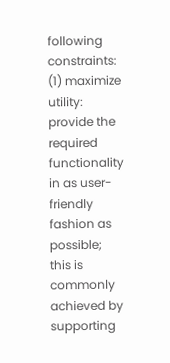following constraints: (1) maximize utility: provide the required functionality in as user-friendly fashion as possible; this is commonly achieved by supporting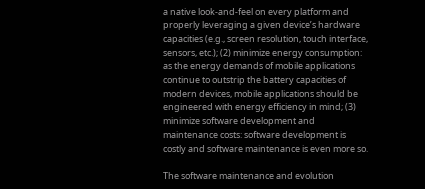a native look-and-feel on every platform and properly leveraging a given device’s hardware capacities (e.g., screen resolution, touch interface, sensors, etc.); (2) minimize energy consumption: as the energy demands of mobile applications continue to outstrip the battery capacities of modern devices, mobile applications should be engineered with energy efficiency in mind; (3) minimize software development and maintenance costs: software development is costly and software maintenance is even more so.

The software maintenance and evolution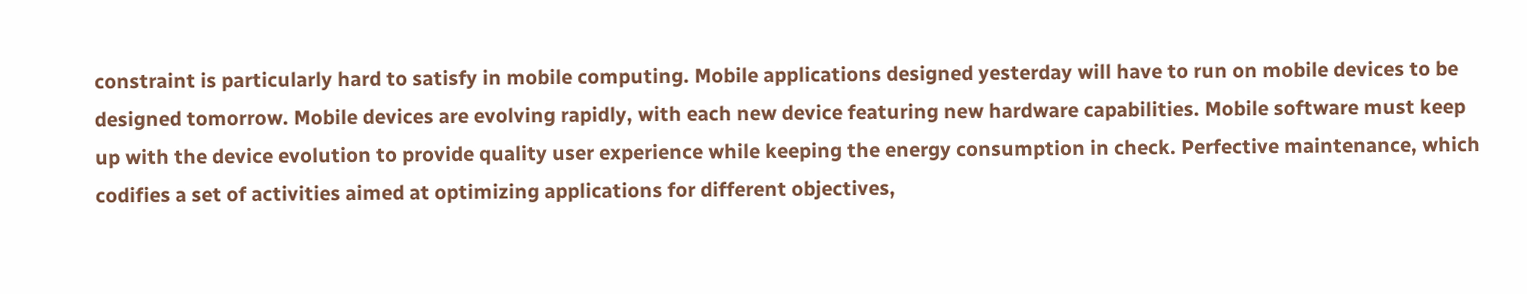constraint is particularly hard to satisfy in mobile computing. Mobile applications designed yesterday will have to run on mobile devices to be designed tomorrow. Mobile devices are evolving rapidly, with each new device featuring new hardware capabilities. Mobile software must keep up with the device evolution to provide quality user experience while keeping the energy consumption in check. Perfective maintenance, which codifies a set of activities aimed at optimizing applications for different objectives,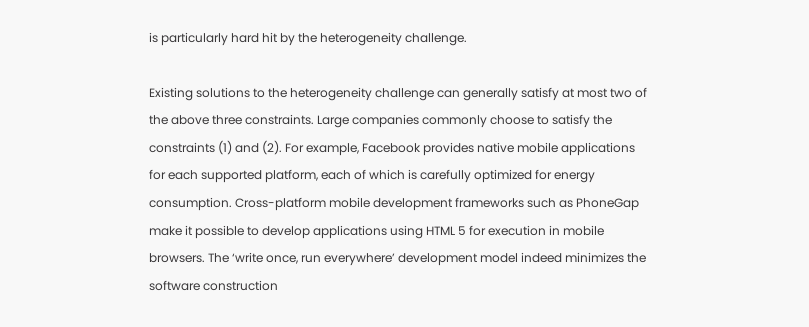is particularly hard hit by the heterogeneity challenge.

Existing solutions to the heterogeneity challenge can generally satisfy at most two of the above three constraints. Large companies commonly choose to satisfy the constraints (1) and (2). For example, Facebook provides native mobile applications for each supported platform, each of which is carefully optimized for energy consumption. Cross-platform mobile development frameworks such as PhoneGap make it possible to develop applications using HTML 5 for execution in mobile browsers. The ‘write once, run everywhere’ development model indeed minimizes the software construction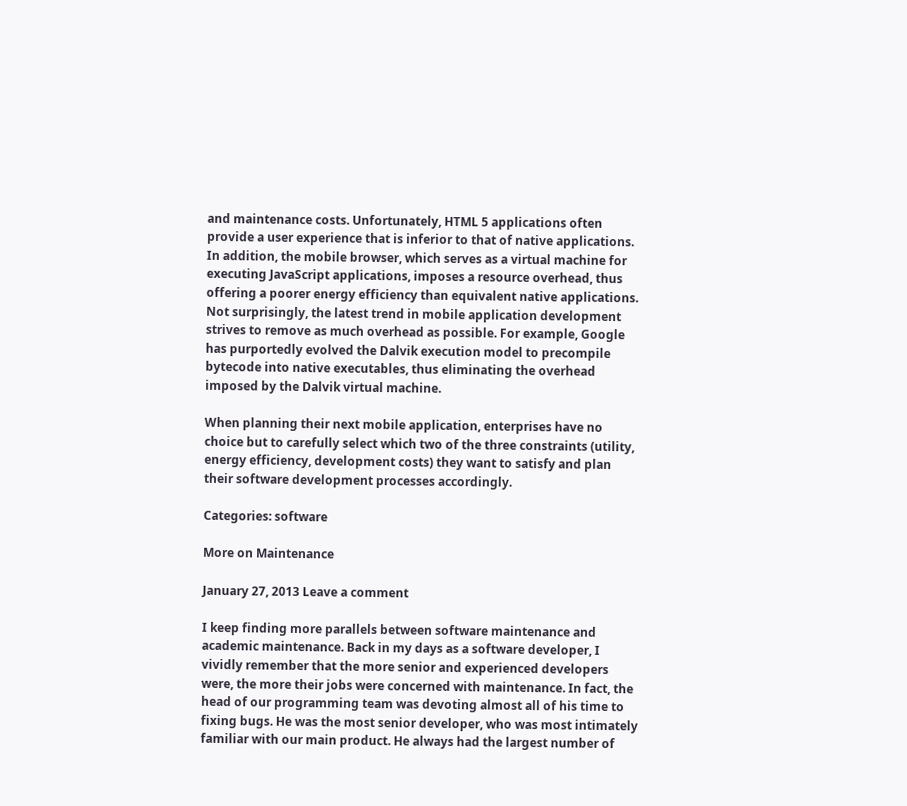and maintenance costs. Unfortunately, HTML 5 applications often provide a user experience that is inferior to that of native applications. In addition, the mobile browser, which serves as a virtual machine for executing JavaScript applications, imposes a resource overhead, thus offering a poorer energy efficiency than equivalent native applications. Not surprisingly, the latest trend in mobile application development strives to remove as much overhead as possible. For example, Google has purportedly evolved the Dalvik execution model to precompile bytecode into native executables, thus eliminating the overhead imposed by the Dalvik virtual machine.

When planning their next mobile application, enterprises have no choice but to carefully select which two of the three constraints (utility, energy efficiency, development costs) they want to satisfy and plan their software development processes accordingly.

Categories: software

More on Maintenance

January 27, 2013 Leave a comment

I keep finding more parallels between software maintenance and academic maintenance. Back in my days as a software developer, I vividly remember that the more senior and experienced developers were, the more their jobs were concerned with maintenance. In fact, the head of our programming team was devoting almost all of his time to fixing bugs. He was the most senior developer, who was most intimately familiar with our main product. He always had the largest number of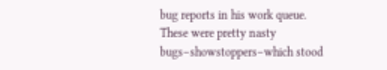bug reports in his work queue. These were pretty nasty bugs–showstoppers–which stood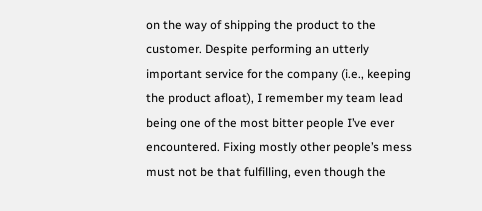on the way of shipping the product to the customer. Despite performing an utterly important service for the company (i.e., keeping the product afloat), I remember my team lead being one of the most bitter people I’ve ever encountered. Fixing mostly other people’s mess must not be that fulfilling, even though the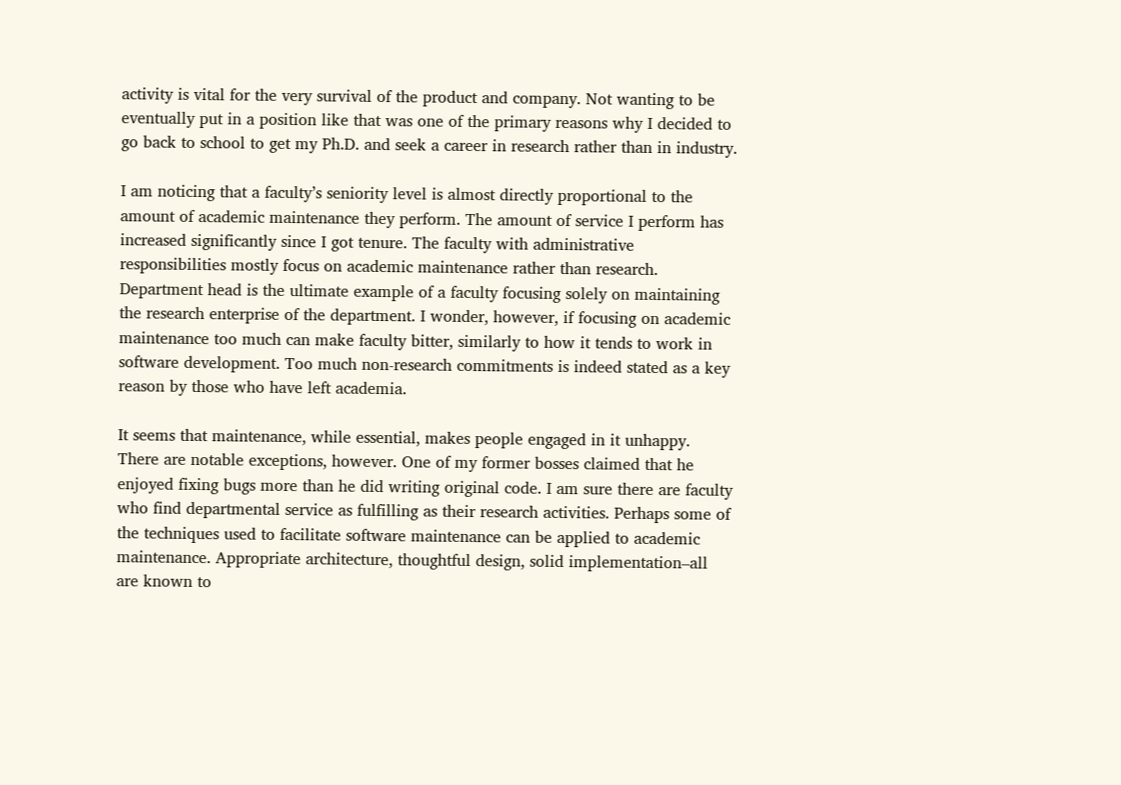activity is vital for the very survival of the product and company. Not wanting to be eventually put in a position like that was one of the primary reasons why I decided to go back to school to get my Ph.D. and seek a career in research rather than in industry.

I am noticing that a faculty’s seniority level is almost directly proportional to the amount of academic maintenance they perform. The amount of service I perform has increased significantly since I got tenure. The faculty with administrative responsibilities mostly focus on academic maintenance rather than research. Department head is the ultimate example of a faculty focusing solely on maintaining the research enterprise of the department. I wonder, however, if focusing on academic maintenance too much can make faculty bitter, similarly to how it tends to work in software development. Too much non-research commitments is indeed stated as a key reason by those who have left academia.

It seems that maintenance, while essential, makes people engaged in it unhappy. There are notable exceptions, however. One of my former bosses claimed that he enjoyed fixing bugs more than he did writing original code. I am sure there are faculty who find departmental service as fulfilling as their research activities. Perhaps some of the techniques used to facilitate software maintenance can be applied to academic maintenance. Appropriate architecture, thoughtful design, solid implementation–all are known to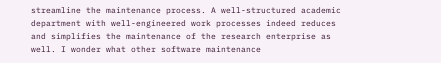streamline the maintenance process. A well-structured academic department with well-engineered work processes indeed reduces and simplifies the maintenance of the research enterprise as well. I wonder what other software maintenance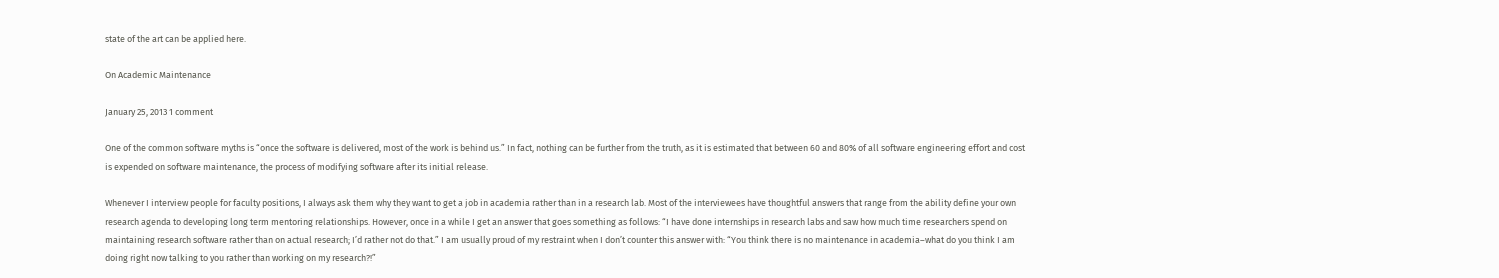state of the art can be applied here.

On Academic Maintenance

January 25, 2013 1 comment

One of the common software myths is “once the software is delivered, most of the work is behind us.” In fact, nothing can be further from the truth, as it is estimated that between 60 and 80% of all software engineering effort and cost is expended on software maintenance, the process of modifying software after its initial release.

Whenever I interview people for faculty positions, I always ask them why they want to get a job in academia rather than in a research lab. Most of the interviewees have thoughtful answers that range from the ability define your own research agenda to developing long term mentoring relationships. However, once in a while I get an answer that goes something as follows: “I have done internships in research labs and saw how much time researchers spend on maintaining research software rather than on actual research; I’d rather not do that.” I am usually proud of my restraint when I don’t counter this answer with: “You think there is no maintenance in academia–what do you think I am doing right now talking to you rather than working on my research?!”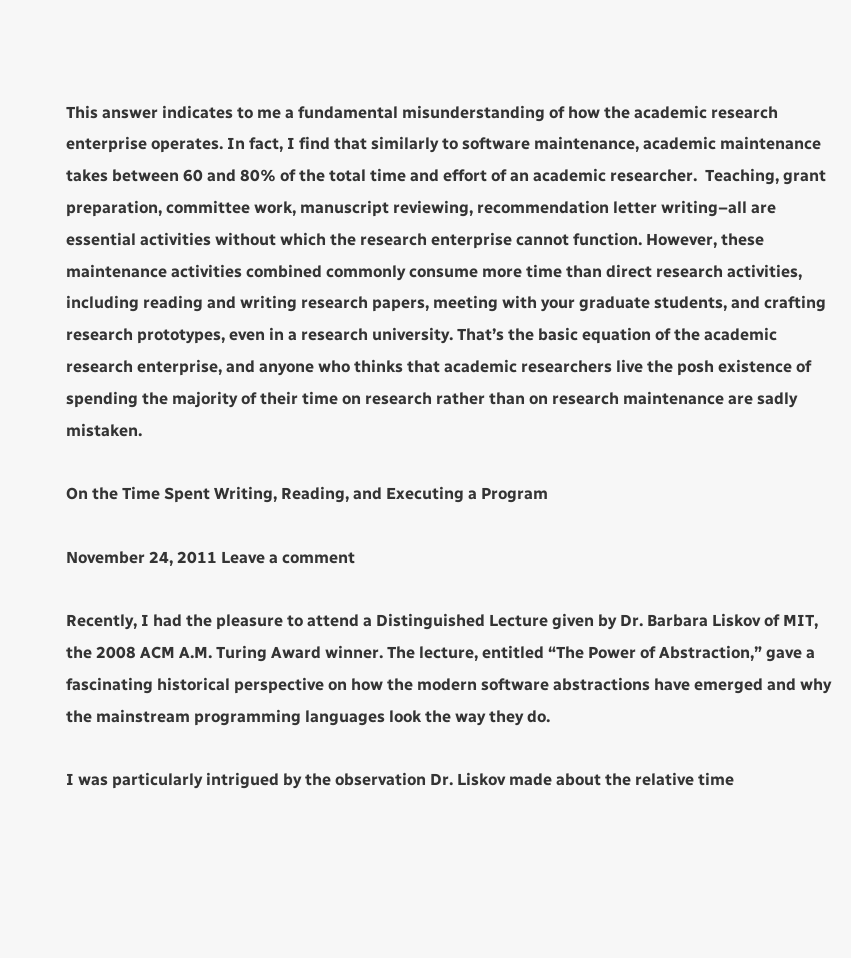This answer indicates to me a fundamental misunderstanding of how the academic research enterprise operates. In fact, I find that similarly to software maintenance, academic maintenance takes between 60 and 80% of the total time and effort of an academic researcher.  Teaching, grant preparation, committee work, manuscript reviewing, recommendation letter writing–all are essential activities without which the research enterprise cannot function. However, these maintenance activities combined commonly consume more time than direct research activities, including reading and writing research papers, meeting with your graduate students, and crafting research prototypes, even in a research university. That’s the basic equation of the academic research enterprise, and anyone who thinks that academic researchers live the posh existence of spending the majority of their time on research rather than on research maintenance are sadly mistaken.

On the Time Spent Writing, Reading, and Executing a Program

November 24, 2011 Leave a comment

Recently, I had the pleasure to attend a Distinguished Lecture given by Dr. Barbara Liskov of MIT, the 2008 ACM A.M. Turing Award winner. The lecture, entitled “The Power of Abstraction,” gave a fascinating historical perspective on how the modern software abstractions have emerged and why the mainstream programming languages look the way they do.

I was particularly intrigued by the observation Dr. Liskov made about the relative time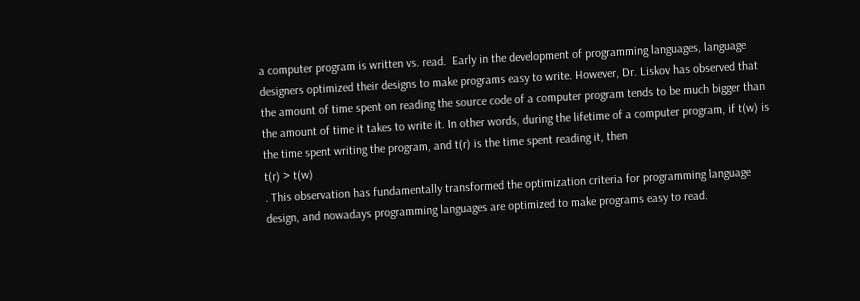a computer program is written vs. read.  Early in the development of programming languages, language designers optimized their designs to make programs easy to write. However, Dr. Liskov has observed that the amount of time spent on reading the source code of a computer program tends to be much bigger than the amount of time it takes to write it. In other words, during the lifetime of a computer program, if t(w) is the time spent writing the program, and t(r) is the time spent reading it, then
t(r) > t(w)
. This observation has fundamentally transformed the optimization criteria for programming language design, and nowadays programming languages are optimized to make programs easy to read.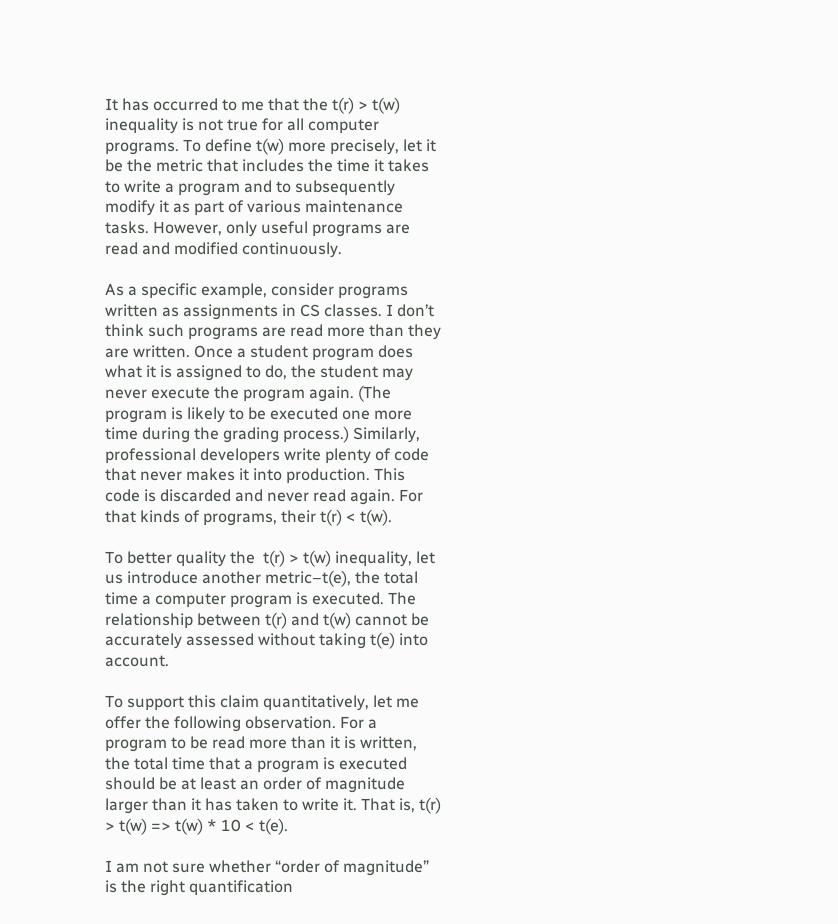It has occurred to me that the t(r) > t(w) inequality is not true for all computer programs. To define t(w) more precisely, let it be the metric that includes the time it takes to write a program and to subsequently modify it as part of various maintenance tasks. However, only useful programs are read and modified continuously.

As a specific example, consider programs written as assignments in CS classes. I don’t think such programs are read more than they are written. Once a student program does what it is assigned to do, the student may never execute the program again. (The program is likely to be executed one more time during the grading process.) Similarly, professional developers write plenty of code that never makes it into production. This code is discarded and never read again. For that kinds of programs, their t(r) < t(w).

To better quality the  t(r) > t(w) inequality, let us introduce another metric–t(e), the total time a computer program is executed. The relationship between t(r) and t(w) cannot be accurately assessed without taking t(e) into account.

To support this claim quantitatively, let me offer the following observation. For a program to be read more than it is written, the total time that a program is executed should be at least an order of magnitude larger than it has taken to write it. That is, t(r) > t(w) => t(w) * 10 < t(e).

I am not sure whether “order of magnitude” is the right quantification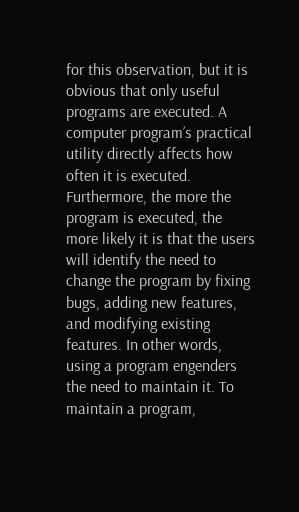for this observation, but it is obvious that only useful programs are executed. A computer program’s practical utility directly affects how often it is executed. Furthermore, the more the program is executed, the more likely it is that the users will identify the need to change the program by fixing bugs, adding new features, and modifying existing features. In other words, using a program engenders the need to maintain it. To maintain a program,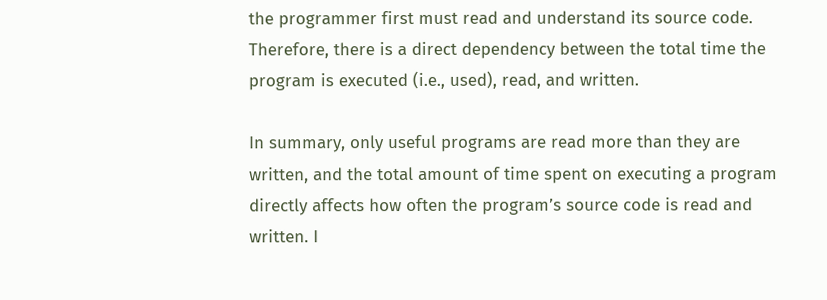the programmer first must read and understand its source code. Therefore, there is a direct dependency between the total time the program is executed (i.e., used), read, and written.

In summary, only useful programs are read more than they are written, and the total amount of time spent on executing a program directly affects how often the program’s source code is read and written. I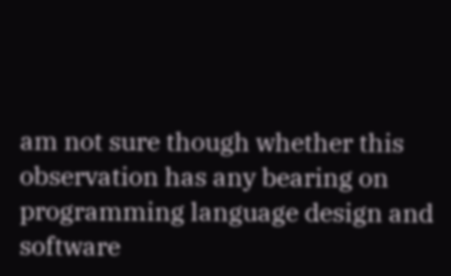am not sure though whether this observation has any bearing on programming language design and software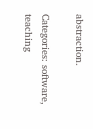abstraction.

Categories: software, teaching